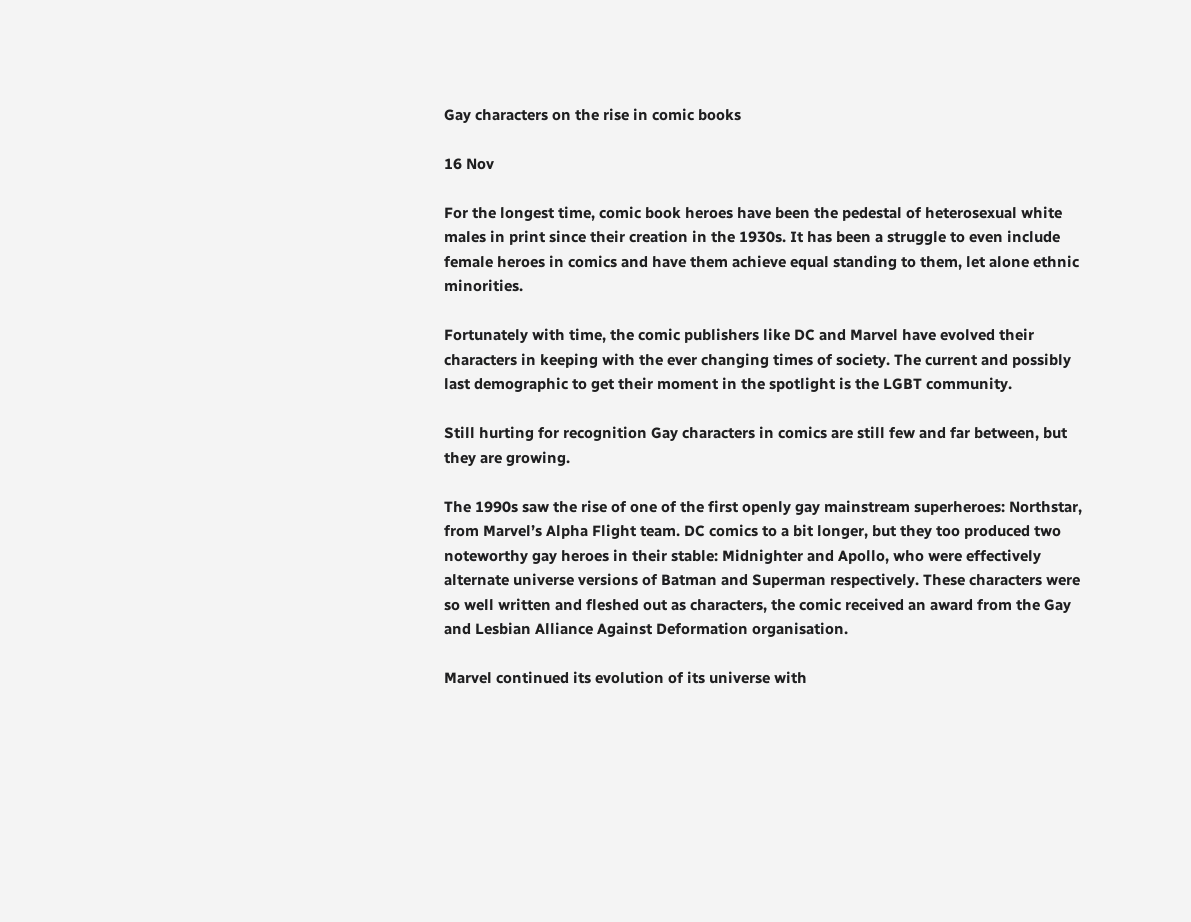Gay characters on the rise in comic books

16 Nov

For the longest time, comic book heroes have been the pedestal of heterosexual white males in print since their creation in the 1930s. It has been a struggle to even include female heroes in comics and have them achieve equal standing to them, let alone ethnic minorities.

Fortunately with time, the comic publishers like DC and Marvel have evolved their characters in keeping with the ever changing times of society. The current and possibly last demographic to get their moment in the spotlight is the LGBT community.

Still hurting for recognition Gay characters in comics are still few and far between, but they are growing.

The 1990s saw the rise of one of the first openly gay mainstream superheroes: Northstar, from Marvel’s Alpha Flight team. DC comics to a bit longer, but they too produced two noteworthy gay heroes in their stable: Midnighter and Apollo, who were effectively alternate universe versions of Batman and Superman respectively. These characters were so well written and fleshed out as characters, the comic received an award from the Gay and Lesbian Alliance Against Deformation organisation.

Marvel continued its evolution of its universe with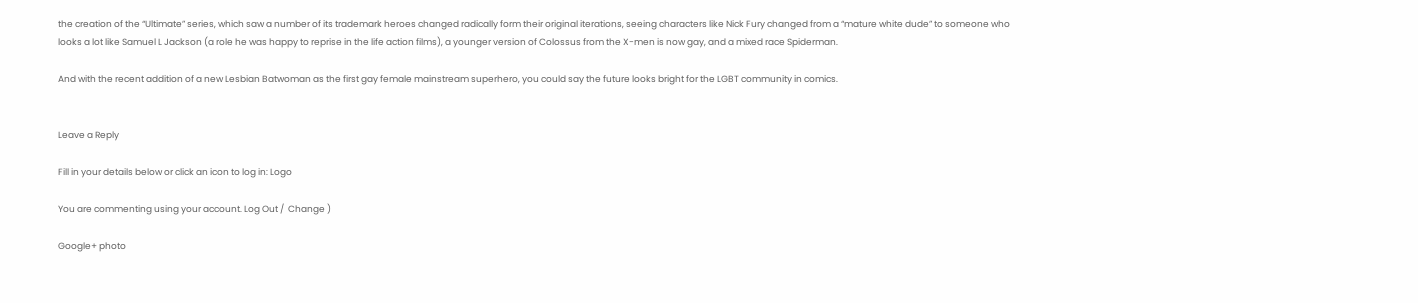the creation of the “Ultimate” series, which saw a number of its trademark heroes changed radically form their original iterations, seeing characters like Nick Fury changed from a “mature white dude” to someone who looks a lot like Samuel L Jackson (a role he was happy to reprise in the life action films), a younger version of Colossus from the X-men is now gay, and a mixed race Spiderman.

And with the recent addition of a new Lesbian Batwoman as the first gay female mainstream superhero, you could say the future looks bright for the LGBT community in comics.


Leave a Reply

Fill in your details below or click an icon to log in: Logo

You are commenting using your account. Log Out /  Change )

Google+ photo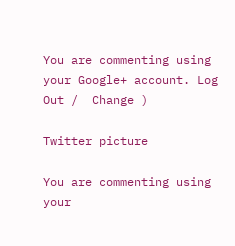You are commenting using your Google+ account. Log Out /  Change )

Twitter picture

You are commenting using your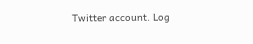Twitter account. Log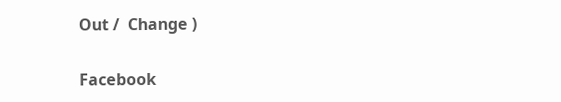Out /  Change )

Facebook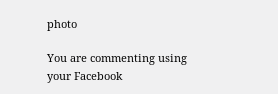photo

You are commenting using your Facebook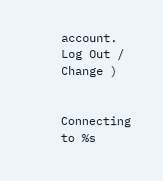account. Log Out /  Change )


Connecting to %s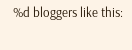%d bloggers like this: